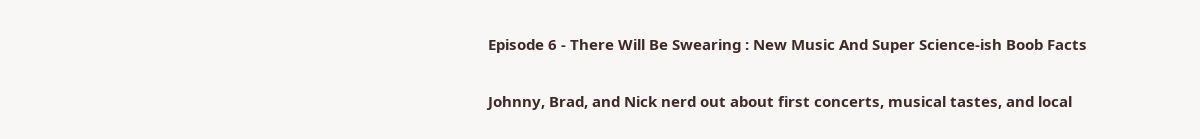Episode 6 - There Will Be Swearing : New Music And Super Science-ish Boob Facts

Johnny, Brad, and Nick nerd out about first concerts, musical tastes, and local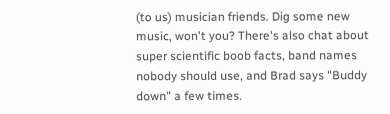(to us) musician friends. Dig some new music, won't you? There's also chat about super scientific boob facts, band names nobody should use, and Brad says "Buddy down" a few times.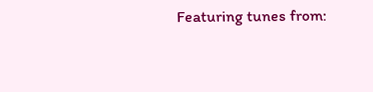Featuring tunes from: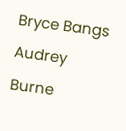Bryce Bangs
Audrey Burne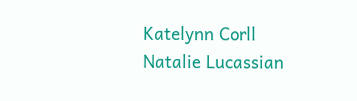Katelynn Corll
Natalie Lucassian